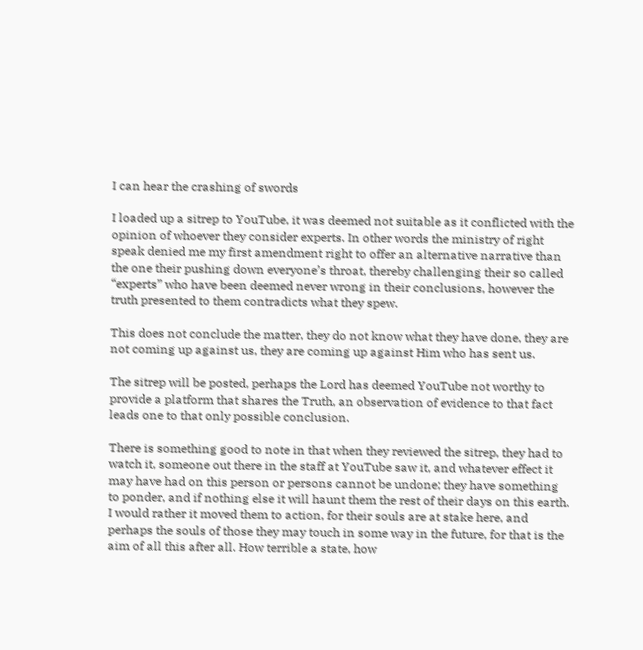I can hear the crashing of swords

I loaded up a sitrep to YouTube, it was deemed not suitable as it conflicted with the opinion of whoever they consider experts. In other words the ministry of right speak denied me my first amendment right to offer an alternative narrative than the one their pushing down everyone’s throat, thereby challenging their so called “experts” who have been deemed never wrong in their conclusions, however the truth presented to them contradicts what they spew.

This does not conclude the matter, they do not know what they have done, they are not coming up against us, they are coming up against Him who has sent us.

The sitrep will be posted, perhaps the Lord has deemed YouTube not worthy to provide a platform that shares the Truth, an observation of evidence to that fact leads one to that only possible conclusion.

There is something good to note in that when they reviewed the sitrep, they had to watch it, someone out there in the staff at YouTube saw it, and whatever effect it may have had on this person or persons cannot be undone; they have something to ponder, and if nothing else it will haunt them the rest of their days on this earth. I would rather it moved them to action, for their souls are at stake here, and perhaps the souls of those they may touch in some way in the future, for that is the aim of all this after all. How terrible a state, how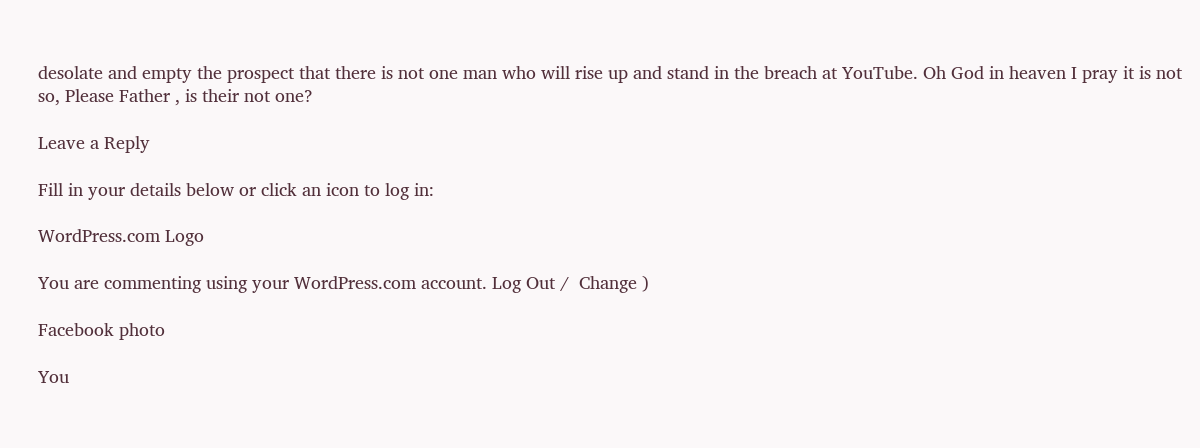desolate and empty the prospect that there is not one man who will rise up and stand in the breach at YouTube. Oh God in heaven I pray it is not so, Please Father , is their not one?

Leave a Reply

Fill in your details below or click an icon to log in:

WordPress.com Logo

You are commenting using your WordPress.com account. Log Out /  Change )

Facebook photo

You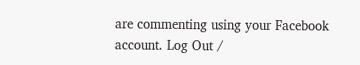are commenting using your Facebook account. Log Out /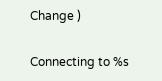Change )

Connecting to %s